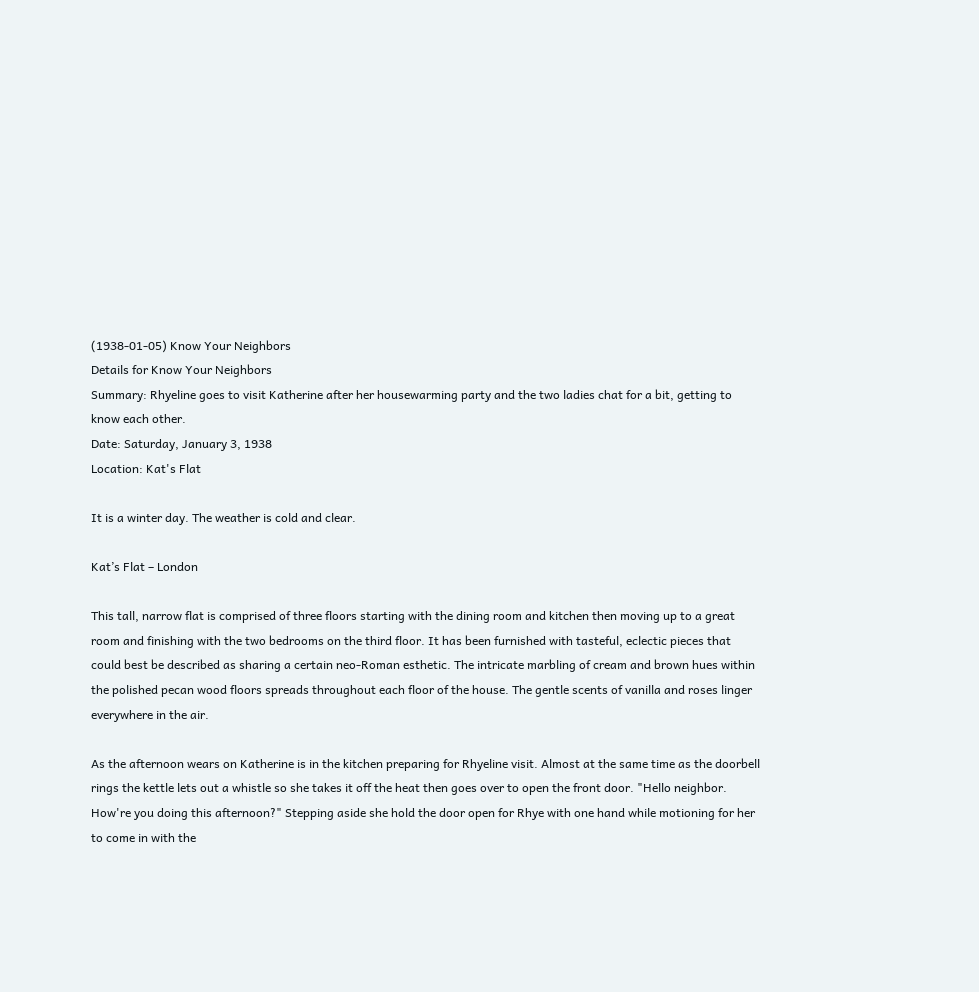(1938-01-05) Know Your Neighbors
Details for Know Your Neighbors
Summary: Rhyeline goes to visit Katherine after her housewarming party and the two ladies chat for a bit, getting to know each other.
Date: Saturday, January 3, 1938
Location: Kat's Flat

It is a winter day. The weather is cold and clear.

Kat’s Flat – London

This tall, narrow flat is comprised of three floors starting with the dining room and kitchen then moving up to a great room and finishing with the two bedrooms on the third floor. It has been furnished with tasteful, eclectic pieces that could best be described as sharing a certain neo-Roman esthetic. The intricate marbling of cream and brown hues within the polished pecan wood floors spreads throughout each floor of the house. The gentle scents of vanilla and roses linger everywhere in the air.

As the afternoon wears on Katherine is in the kitchen preparing for Rhyeline visit. Almost at the same time as the doorbell rings the kettle lets out a whistle so she takes it off the heat then goes over to open the front door. "Hello neighbor. How're you doing this afternoon?" Stepping aside she hold the door open for Rhye with one hand while motioning for her to come in with the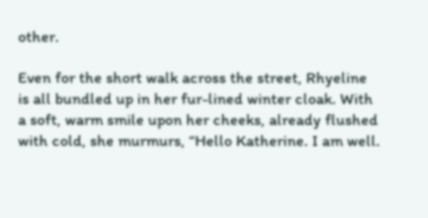other.

Even for the short walk across the street, Rhyeline is all bundled up in her fur-lined winter cloak. With a soft, warm smile upon her cheeks, already flushed with cold, she murmurs, “Hello Katherine. I am well.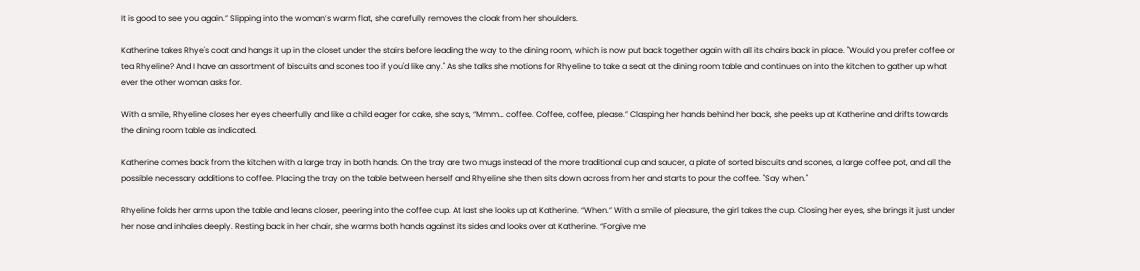It is good to see you again.” Slipping into the woman’s warm flat, she carefully removes the cloak from her shoulders.

Katherine takes Rhye's coat and hangs it up in the closet under the stairs before leading the way to the dining room, which is now put back together again with all its chairs back in place. "Would you prefer coffee or tea Rhyeline? And I have an assortment of biscuits and scones too if you'd like any." As she talks she motions for Rhyeline to take a seat at the dining room table and continues on into the kitchen to gather up what ever the other woman asks for.

With a smile, Rhyeline closes her eyes cheerfully and like a child eager for cake, she says, “Mmm… coffee. Coffee, coffee, please.” Clasping her hands behind her back, she peeks up at Katherine and drifts towards the dining room table as indicated.

Katherine comes back from the kitchen with a large tray in both hands. On the tray are two mugs instead of the more traditional cup and saucer, a plate of sorted biscuits and scones, a large coffee pot, and all the possible necessary additions to coffee. Placing the tray on the table between herself and Rhyeline she then sits down across from her and starts to pour the coffee. "Say when."

Rhyeline folds her arms upon the table and leans closer, peering into the coffee cup. At last she looks up at Katherine. “When.” With a smile of pleasure, the girl takes the cup. Closing her eyes, she brings it just under her nose and inhales deeply. Resting back in her chair, she warms both hands against its sides and looks over at Katherine. “Forgive me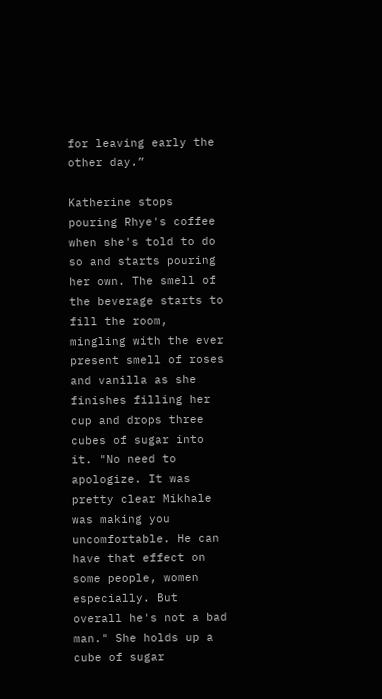for leaving early the other day.”

Katherine stops pouring Rhye's coffee when she's told to do so and starts pouring her own. The smell of the beverage starts to fill the room, mingling with the ever present smell of roses and vanilla as she finishes filling her cup and drops three cubes of sugar into it. "No need to apologize. It was pretty clear Mikhale was making you uncomfortable. He can have that effect on some people, women especially. But overall he's not a bad man." She holds up a cube of sugar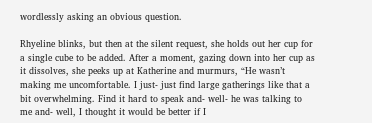wordlessly asking an obvious question.

Rhyeline blinks, but then at the silent request, she holds out her cup for a single cube to be added. After a moment, gazing down into her cup as it dissolves, she peeks up at Katherine and murmurs, “He wasn’t making me uncomfortable. I just- just find large gatherings like that a bit overwhelming. Find it hard to speak and- well- he was talking to me and- well, I thought it would be better if I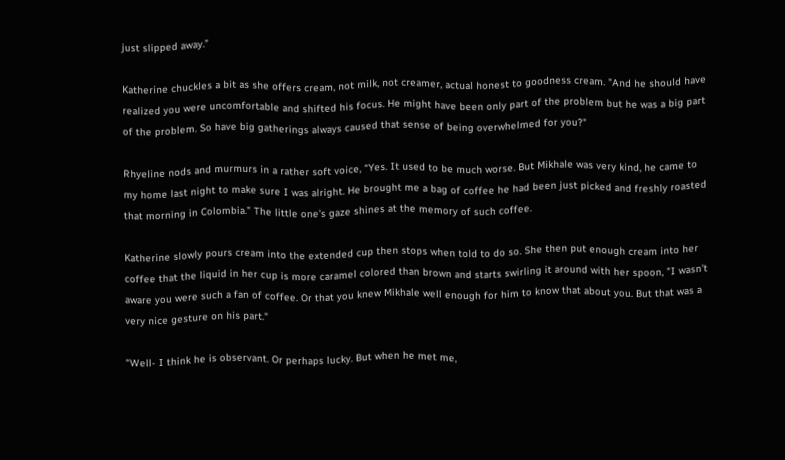just slipped away.”

Katherine chuckles a bit as she offers cream, not milk, not creamer, actual honest to goodness cream. "And he should have realized you were uncomfortable and shifted his focus. He might have been only part of the problem but he was a big part of the problem. So have big gatherings always caused that sense of being overwhelmed for you?"

Rhyeline nods and murmurs in a rather soft voice, “Yes. It used to be much worse. But Mikhale was very kind, he came to my home last night to make sure I was alright. He brought me a bag of coffee he had been just picked and freshly roasted that morning in Colombia.” The little one’s gaze shines at the memory of such coffee.

Katherine slowly pours cream into the extended cup then stops when told to do so. She then put enough cream into her coffee that the liquid in her cup is more caramel colored than brown and starts swirling it around with her spoon, "I wasn't aware you were such a fan of coffee. Or that you knew Mikhale well enough for him to know that about you. But that was a very nice gesture on his part."

“Well- I think he is observant. Or perhaps lucky. But when he met me,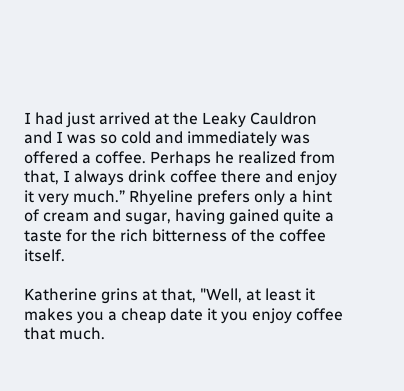I had just arrived at the Leaky Cauldron and I was so cold and immediately was offered a coffee. Perhaps he realized from that, I always drink coffee there and enjoy it very much.” Rhyeline prefers only a hint of cream and sugar, having gained quite a taste for the rich bitterness of the coffee itself.

Katherine grins at that, "Well, at least it makes you a cheap date it you enjoy coffee that much.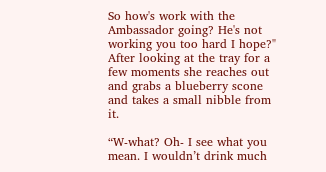So how's work with the Ambassador going? He's not working you too hard I hope?" After looking at the tray for a few moments she reaches out and grabs a blueberry scone and takes a small nibble from it.

“W-what? Oh- I see what you mean. I wouldn’t drink much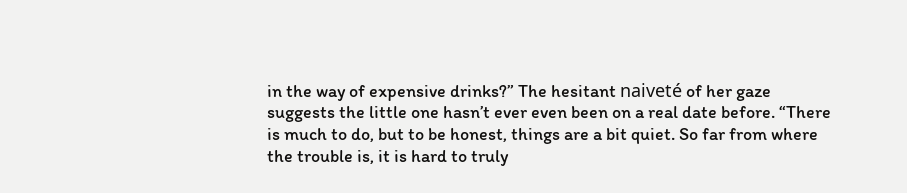in the way of expensive drinks?” The hesitant naiveté of her gaze suggests the little one hasn’t ever even been on a real date before. “There is much to do, but to be honest, things are a bit quiet. So far from where the trouble is, it is hard to truly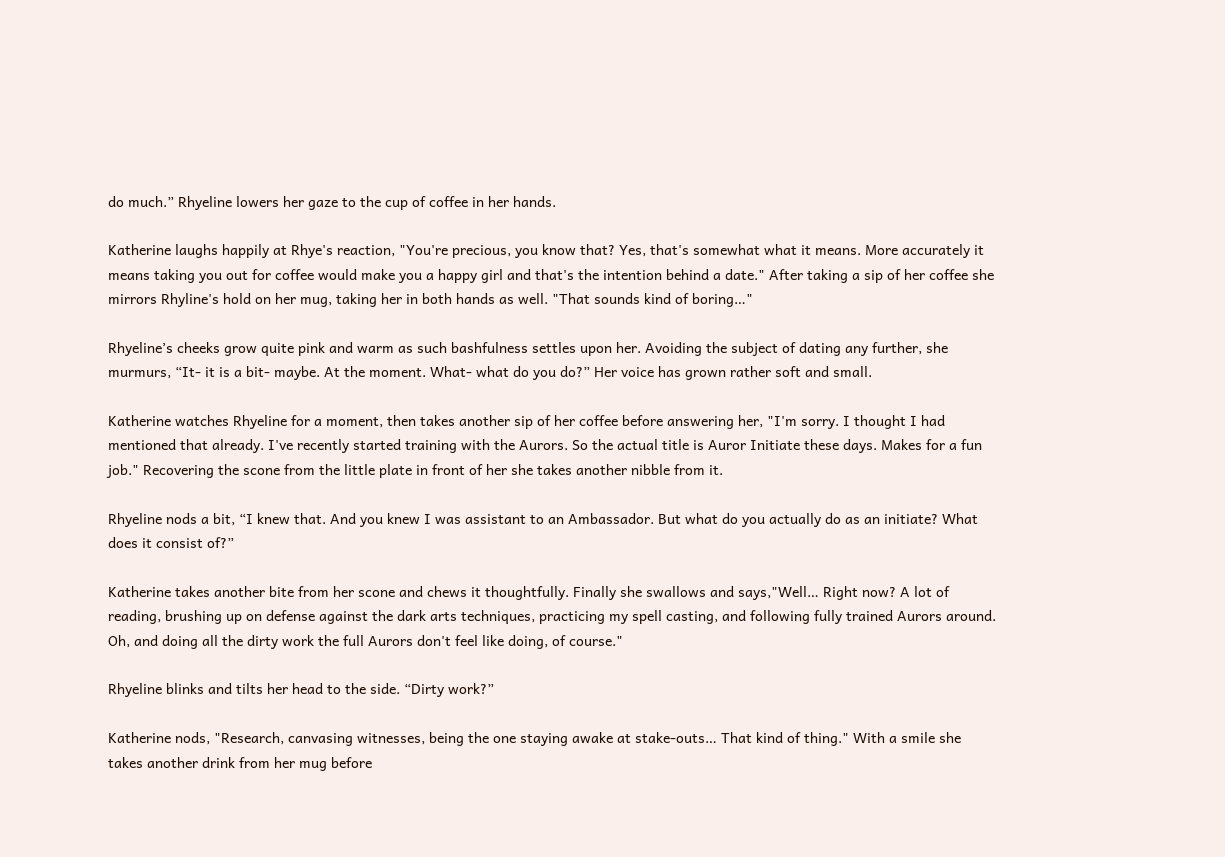do much.” Rhyeline lowers her gaze to the cup of coffee in her hands.

Katherine laughs happily at Rhye's reaction, "You're precious, you know that? Yes, that's somewhat what it means. More accurately it means taking you out for coffee would make you a happy girl and that's the intention behind a date." After taking a sip of her coffee she mirrors Rhyline's hold on her mug, taking her in both hands as well. "That sounds kind of boring…"

Rhyeline’s cheeks grow quite pink and warm as such bashfulness settles upon her. Avoiding the subject of dating any further, she murmurs, “It- it is a bit- maybe. At the moment. What- what do you do?” Her voice has grown rather soft and small.

Katherine watches Rhyeline for a moment, then takes another sip of her coffee before answering her, "I'm sorry. I thought I had mentioned that already. I've recently started training with the Aurors. So the actual title is Auror Initiate these days. Makes for a fun job." Recovering the scone from the little plate in front of her she takes another nibble from it.

Rhyeline nods a bit, “I knew that. And you knew I was assistant to an Ambassador. But what do you actually do as an initiate? What does it consist of?”

Katherine takes another bite from her scone and chews it thoughtfully. Finally she swallows and says,"Well… Right now? A lot of reading, brushing up on defense against the dark arts techniques, practicing my spell casting, and following fully trained Aurors around. Oh, and doing all the dirty work the full Aurors don't feel like doing, of course."

Rhyeline blinks and tilts her head to the side. “Dirty work?”

Katherine nods, "Research, canvasing witnesses, being the one staying awake at stake-outs… That kind of thing." With a smile she takes another drink from her mug before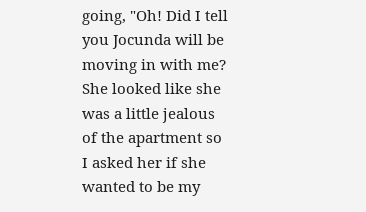going, "Oh! Did I tell you Jocunda will be moving in with me? She looked like she was a little jealous of the apartment so I asked her if she wanted to be my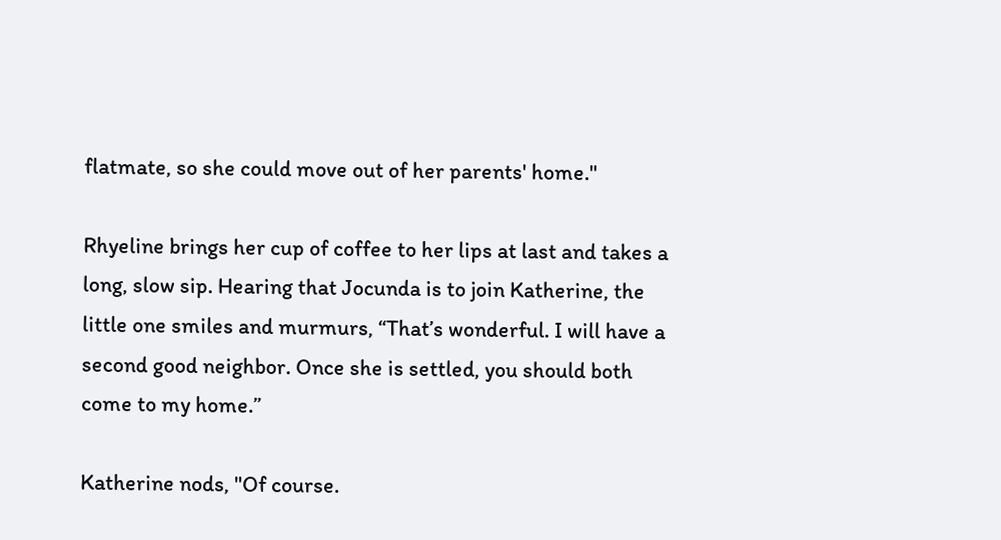flatmate, so she could move out of her parents' home."

Rhyeline brings her cup of coffee to her lips at last and takes a long, slow sip. Hearing that Jocunda is to join Katherine, the little one smiles and murmurs, “That’s wonderful. I will have a second good neighbor. Once she is settled, you should both come to my home.”

Katherine nods, "Of course.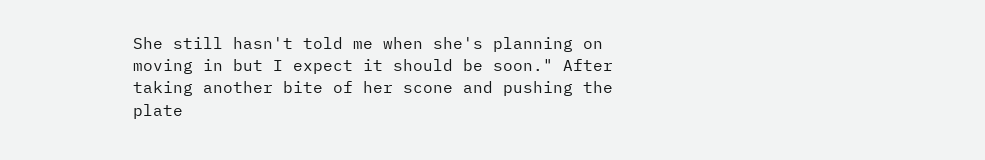She still hasn't told me when she's planning on moving in but I expect it should be soon." After taking another bite of her scone and pushing the plate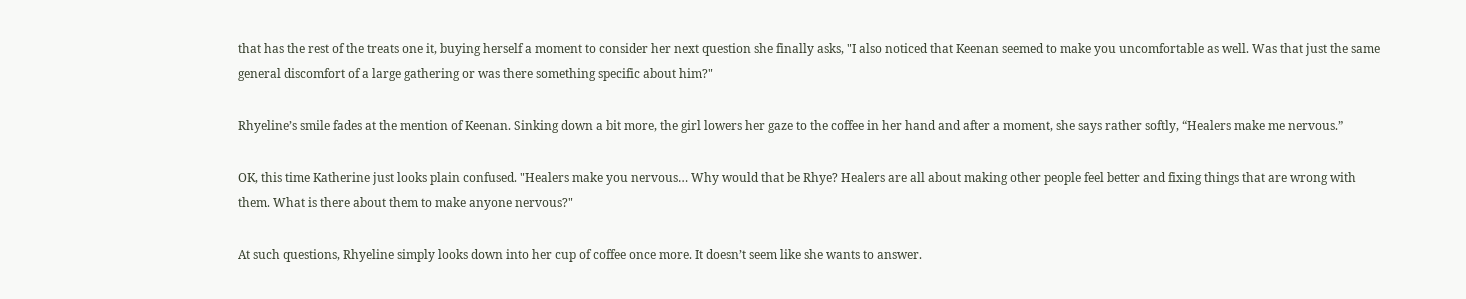that has the rest of the treats one it, buying herself a moment to consider her next question she finally asks, "I also noticed that Keenan seemed to make you uncomfortable as well. Was that just the same general discomfort of a large gathering or was there something specific about him?"

Rhyeline’s smile fades at the mention of Keenan. Sinking down a bit more, the girl lowers her gaze to the coffee in her hand and after a moment, she says rather softly, “Healers make me nervous.”

OK, this time Katherine just looks plain confused. "Healers make you nervous… Why would that be Rhye? Healers are all about making other people feel better and fixing things that are wrong with them. What is there about them to make anyone nervous?"

At such questions, Rhyeline simply looks down into her cup of coffee once more. It doesn’t seem like she wants to answer.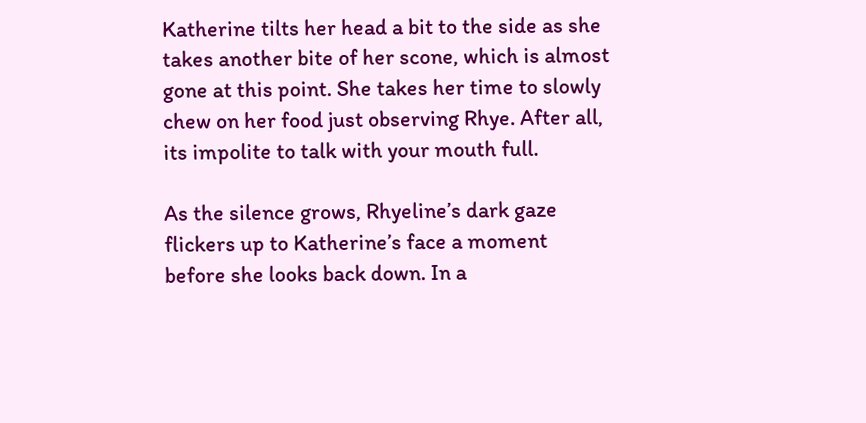Katherine tilts her head a bit to the side as she takes another bite of her scone, which is almost gone at this point. She takes her time to slowly chew on her food just observing Rhye. After all, its impolite to talk with your mouth full.

As the silence grows, Rhyeline’s dark gaze flickers up to Katherine’s face a moment before she looks back down. In a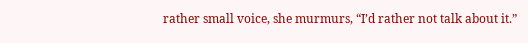rather small voice, she murmurs, “I’d rather not talk about it.”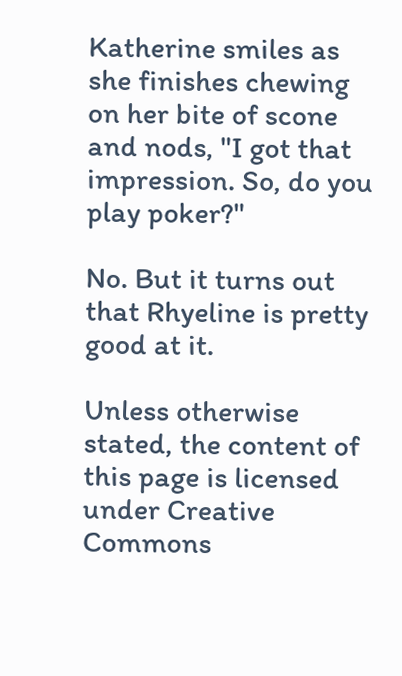Katherine smiles as she finishes chewing on her bite of scone and nods, "I got that impression. So, do you play poker?"

No. But it turns out that Rhyeline is pretty good at it.

Unless otherwise stated, the content of this page is licensed under Creative Commons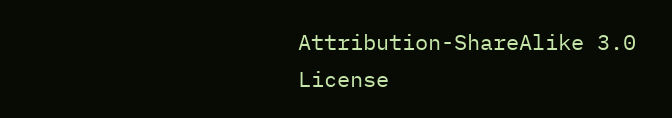Attribution-ShareAlike 3.0 License